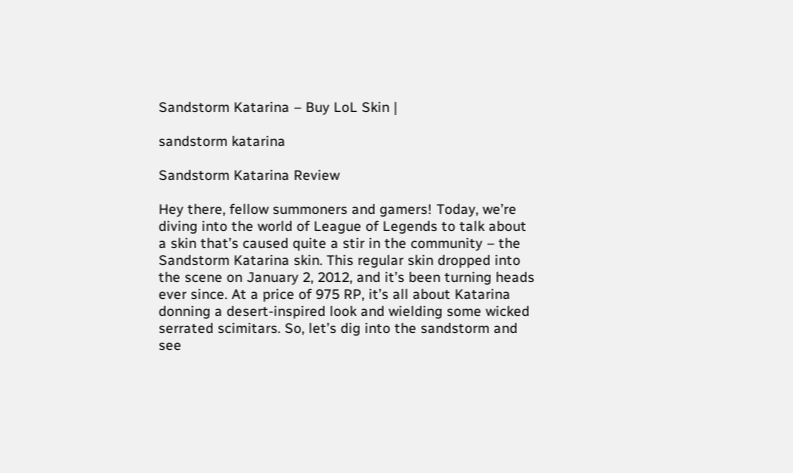Sandstorm Katarina – Buy LoL Skin |

sandstorm katarina

Sandstorm Katarina Review

Hey there, fellow summoners and gamers! Today, we’re diving into the world of League of Legends to talk about a skin that’s caused quite a stir in the community – the Sandstorm Katarina skin. This regular skin dropped into the scene on January 2, 2012, and it’s been turning heads ever since. At a price of 975 RP, it’s all about Katarina donning a desert-inspired look and wielding some wicked serrated scimitars. So, let’s dig into the sandstorm and see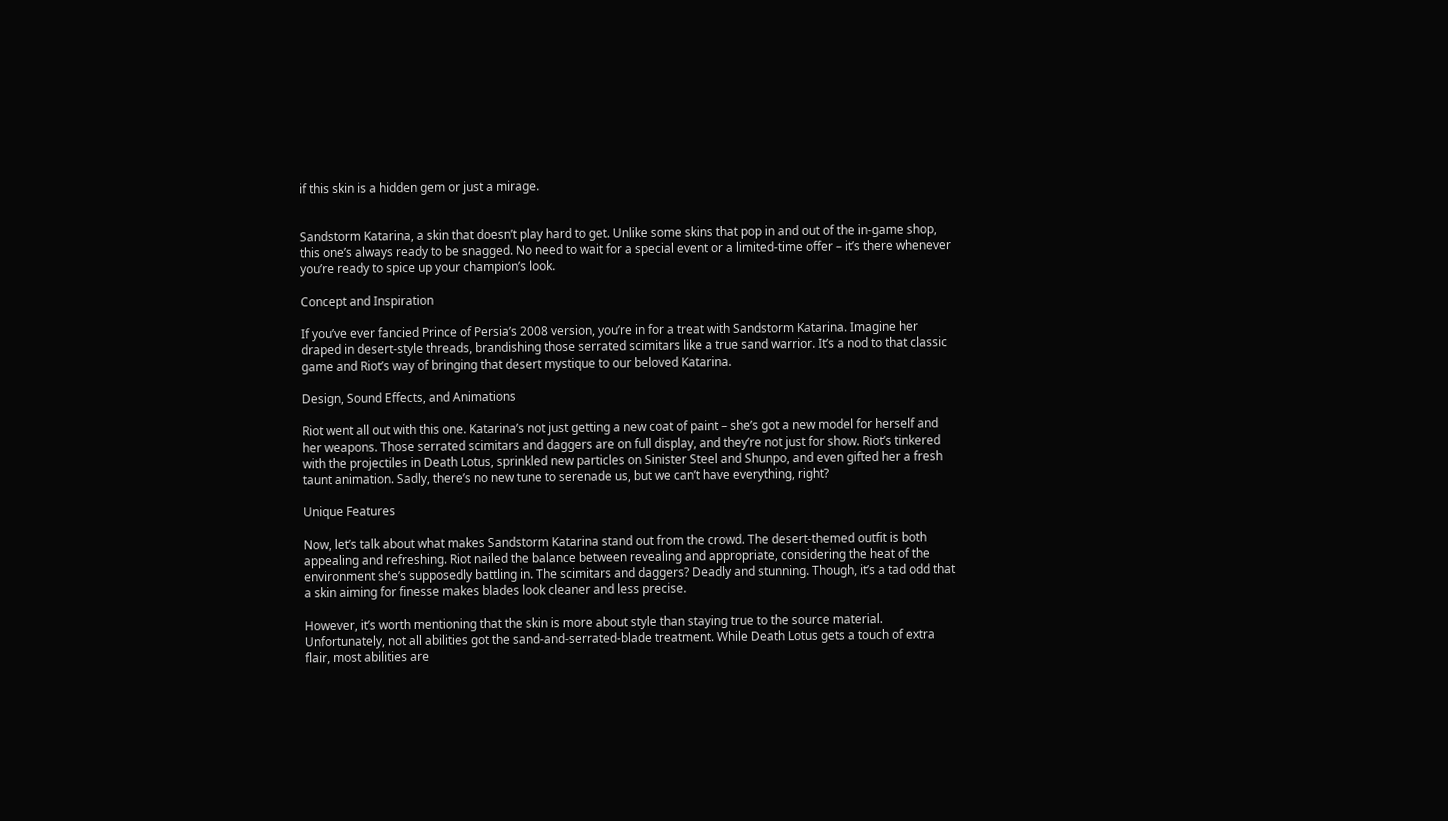if this skin is a hidden gem or just a mirage.


Sandstorm Katarina, a skin that doesn’t play hard to get. Unlike some skins that pop in and out of the in-game shop, this one’s always ready to be snagged. No need to wait for a special event or a limited-time offer – it’s there whenever you’re ready to spice up your champion’s look.

Concept and Inspiration

If you’ve ever fancied Prince of Persia’s 2008 version, you’re in for a treat with Sandstorm Katarina. Imagine her draped in desert-style threads, brandishing those serrated scimitars like a true sand warrior. It’s a nod to that classic game and Riot’s way of bringing that desert mystique to our beloved Katarina.

Design, Sound Effects, and Animations

Riot went all out with this one. Katarina’s not just getting a new coat of paint – she’s got a new model for herself and her weapons. Those serrated scimitars and daggers are on full display, and they’re not just for show. Riot’s tinkered with the projectiles in Death Lotus, sprinkled new particles on Sinister Steel and Shunpo, and even gifted her a fresh taunt animation. Sadly, there’s no new tune to serenade us, but we can’t have everything, right?

Unique Features

Now, let’s talk about what makes Sandstorm Katarina stand out from the crowd. The desert-themed outfit is both appealing and refreshing. Riot nailed the balance between revealing and appropriate, considering the heat of the environment she’s supposedly battling in. The scimitars and daggers? Deadly and stunning. Though, it’s a tad odd that a skin aiming for finesse makes blades look cleaner and less precise.

However, it’s worth mentioning that the skin is more about style than staying true to the source material. Unfortunately, not all abilities got the sand-and-serrated-blade treatment. While Death Lotus gets a touch of extra flair, most abilities are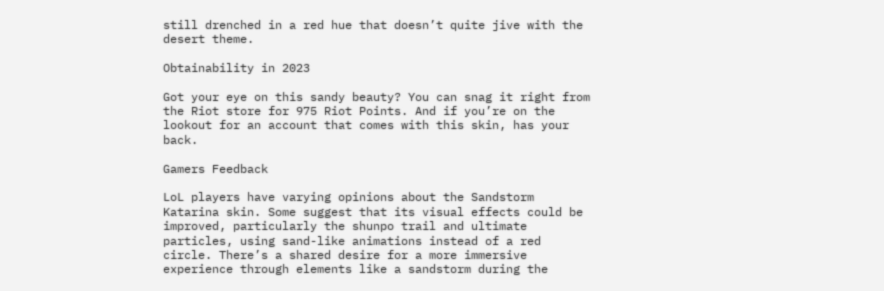still drenched in a red hue that doesn’t quite jive with the desert theme.

Obtainability in 2023

Got your eye on this sandy beauty? You can snag it right from the Riot store for 975 Riot Points. And if you’re on the lookout for an account that comes with this skin, has your back.

Gamers Feedback

LoL players have varying opinions about the Sandstorm Katarina skin. Some suggest that its visual effects could be improved, particularly the shunpo trail and ultimate particles, using sand-like animations instead of a red circle. There’s a shared desire for a more immersive experience through elements like a sandstorm during the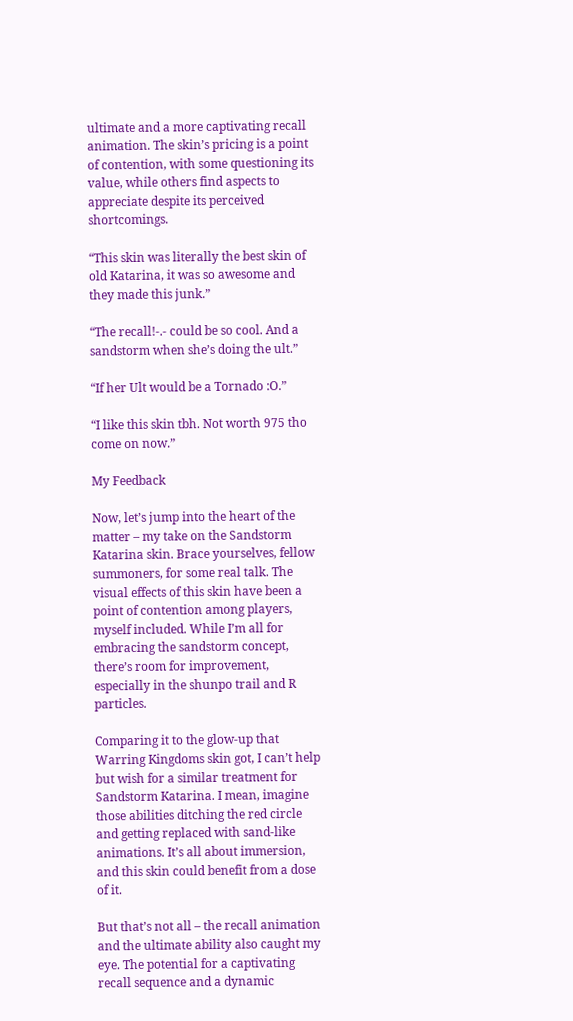ultimate and a more captivating recall animation. The skin’s pricing is a point of contention, with some questioning its value, while others find aspects to appreciate despite its perceived shortcomings.

“This skin was literally the best skin of old Katarina, it was so awesome and they made this junk.”

“The recall!-.- could be so cool. And a sandstorm when she’s doing the ult.”

“If her Ult would be a Tornado :O.”

“I like this skin tbh. Not worth 975 tho come on now.”

My Feedback

Now, let’s jump into the heart of the matter – my take on the Sandstorm Katarina skin. Brace yourselves, fellow summoners, for some real talk. The visual effects of this skin have been a point of contention among players, myself included. While I’m all for embracing the sandstorm concept, there’s room for improvement, especially in the shunpo trail and R particles.

Comparing it to the glow-up that Warring Kingdoms skin got, I can’t help but wish for a similar treatment for Sandstorm Katarina. I mean, imagine those abilities ditching the red circle and getting replaced with sand-like animations. It’s all about immersion, and this skin could benefit from a dose of it.

But that’s not all – the recall animation and the ultimate ability also caught my eye. The potential for a captivating recall sequence and a dynamic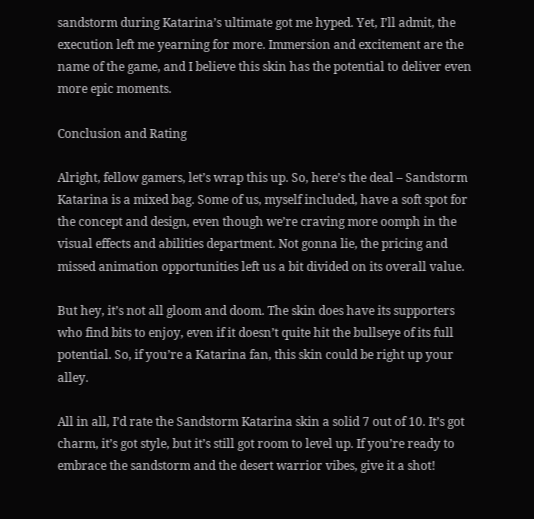sandstorm during Katarina’s ultimate got me hyped. Yet, I’ll admit, the execution left me yearning for more. Immersion and excitement are the name of the game, and I believe this skin has the potential to deliver even more epic moments.

Conclusion and Rating

Alright, fellow gamers, let’s wrap this up. So, here’s the deal – Sandstorm Katarina is a mixed bag. Some of us, myself included, have a soft spot for the concept and design, even though we’re craving more oomph in the visual effects and abilities department. Not gonna lie, the pricing and missed animation opportunities left us a bit divided on its overall value.

But hey, it’s not all gloom and doom. The skin does have its supporters who find bits to enjoy, even if it doesn’t quite hit the bullseye of its full potential. So, if you’re a Katarina fan, this skin could be right up your alley.

All in all, I’d rate the Sandstorm Katarina skin a solid 7 out of 10. It’s got charm, it’s got style, but it’s still got room to level up. If you’re ready to embrace the sandstorm and the desert warrior vibes, give it a shot!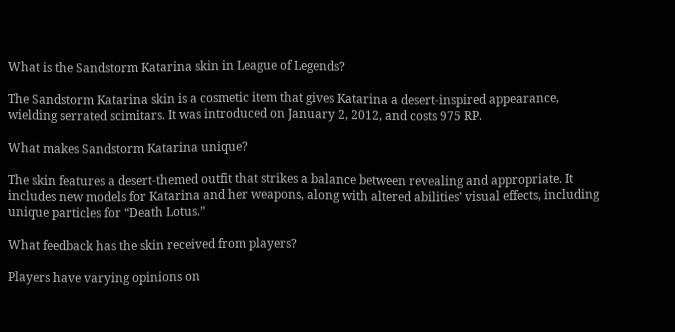What is the Sandstorm Katarina skin in League of Legends?

The Sandstorm Katarina skin is a cosmetic item that gives Katarina a desert-inspired appearance, wielding serrated scimitars. It was introduced on January 2, 2012, and costs 975 RP.

What makes Sandstorm Katarina unique?

The skin features a desert-themed outfit that strikes a balance between revealing and appropriate. It includes new models for Katarina and her weapons, along with altered abilities’ visual effects, including unique particles for “Death Lotus.”

What feedback has the skin received from players?

Players have varying opinions on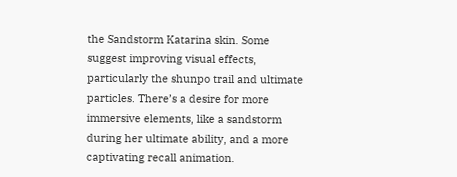the Sandstorm Katarina skin. Some suggest improving visual effects, particularly the shunpo trail and ultimate particles. There’s a desire for more immersive elements, like a sandstorm during her ultimate ability, and a more captivating recall animation.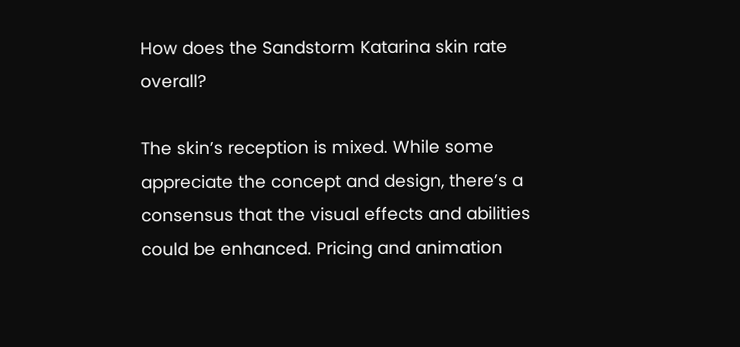How does the Sandstorm Katarina skin rate overall?

The skin’s reception is mixed. While some appreciate the concept and design, there’s a consensus that the visual effects and abilities could be enhanced. Pricing and animation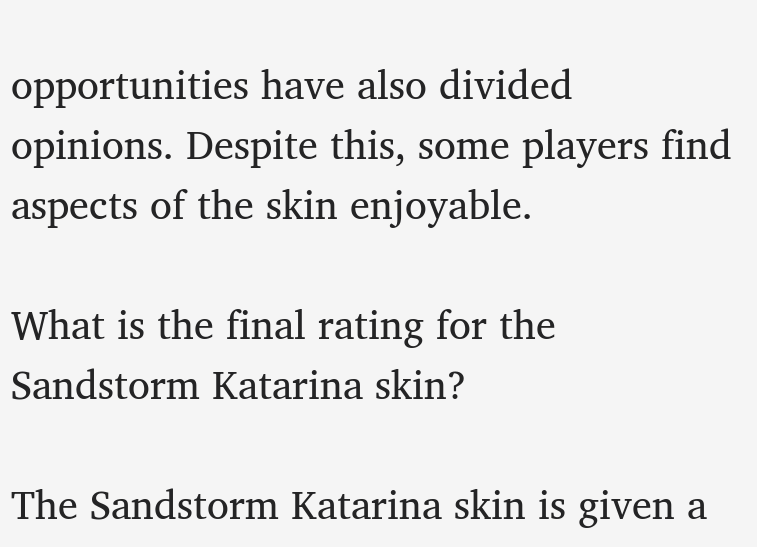opportunities have also divided opinions. Despite this, some players find aspects of the skin enjoyable.

What is the final rating for the Sandstorm Katarina skin?

The Sandstorm Katarina skin is given a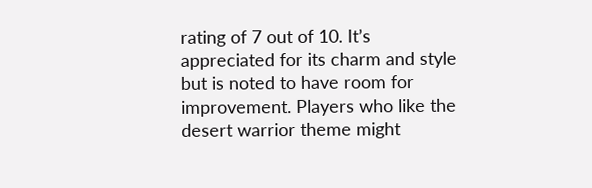rating of 7 out of 10. It’s appreciated for its charm and style but is noted to have room for improvement. Players who like the desert warrior theme might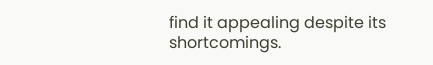find it appealing despite its shortcomings.